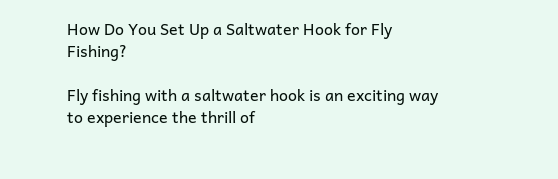How Do You Set Up a Saltwater Hook for Fly Fishing?

Fly fishing with a saltwater hook is an exciting way to experience the thrill of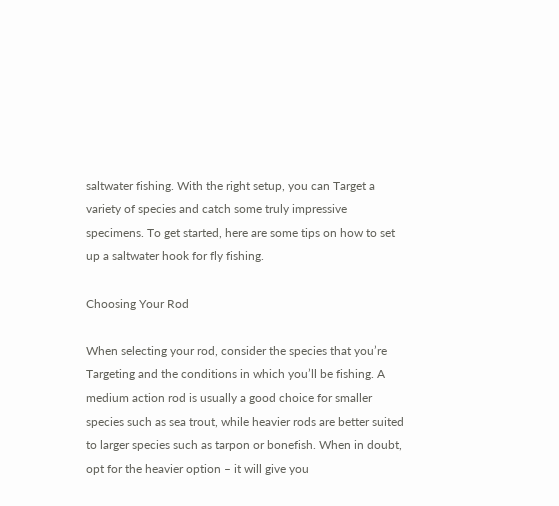saltwater fishing. With the right setup, you can Target a variety of species and catch some truly impressive specimens. To get started, here are some tips on how to set up a saltwater hook for fly fishing.

Choosing Your Rod

When selecting your rod, consider the species that you’re Targeting and the conditions in which you’ll be fishing. A medium action rod is usually a good choice for smaller species such as sea trout, while heavier rods are better suited to larger species such as tarpon or bonefish. When in doubt, opt for the heavier option – it will give you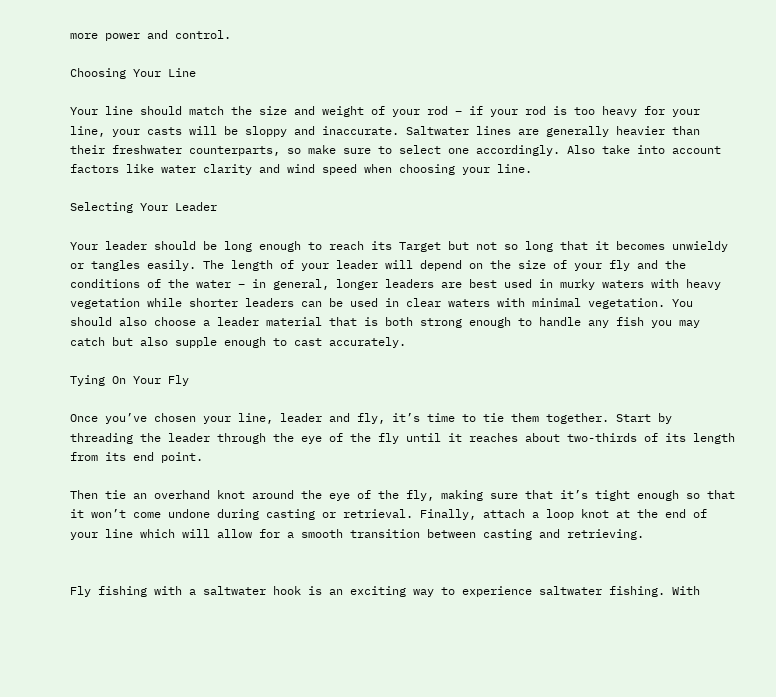more power and control.

Choosing Your Line

Your line should match the size and weight of your rod – if your rod is too heavy for your line, your casts will be sloppy and inaccurate. Saltwater lines are generally heavier than their freshwater counterparts, so make sure to select one accordingly. Also take into account factors like water clarity and wind speed when choosing your line.

Selecting Your Leader

Your leader should be long enough to reach its Target but not so long that it becomes unwieldy or tangles easily. The length of your leader will depend on the size of your fly and the conditions of the water – in general, longer leaders are best used in murky waters with heavy vegetation while shorter leaders can be used in clear waters with minimal vegetation. You should also choose a leader material that is both strong enough to handle any fish you may catch but also supple enough to cast accurately.

Tying On Your Fly

Once you’ve chosen your line, leader and fly, it’s time to tie them together. Start by threading the leader through the eye of the fly until it reaches about two-thirds of its length from its end point.

Then tie an overhand knot around the eye of the fly, making sure that it’s tight enough so that it won’t come undone during casting or retrieval. Finally, attach a loop knot at the end of your line which will allow for a smooth transition between casting and retrieving.


Fly fishing with a saltwater hook is an exciting way to experience saltwater fishing. With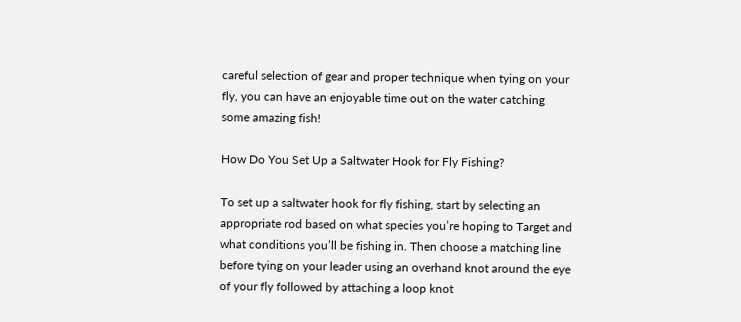careful selection of gear and proper technique when tying on your fly, you can have an enjoyable time out on the water catching some amazing fish!

How Do You Set Up a Saltwater Hook for Fly Fishing?

To set up a saltwater hook for fly fishing, start by selecting an appropriate rod based on what species you’re hoping to Target and what conditions you’ll be fishing in. Then choose a matching line before tying on your leader using an overhand knot around the eye of your fly followed by attaching a loop knot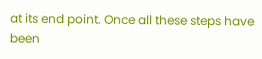at its end point. Once all these steps have been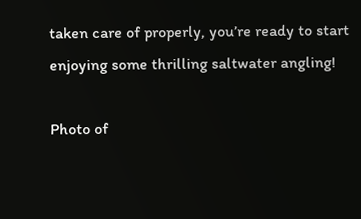taken care of properly, you’re ready to start enjoying some thrilling saltwater angling!

Photo of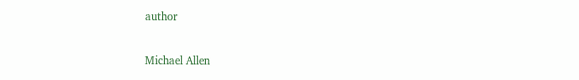author

Michael Allen